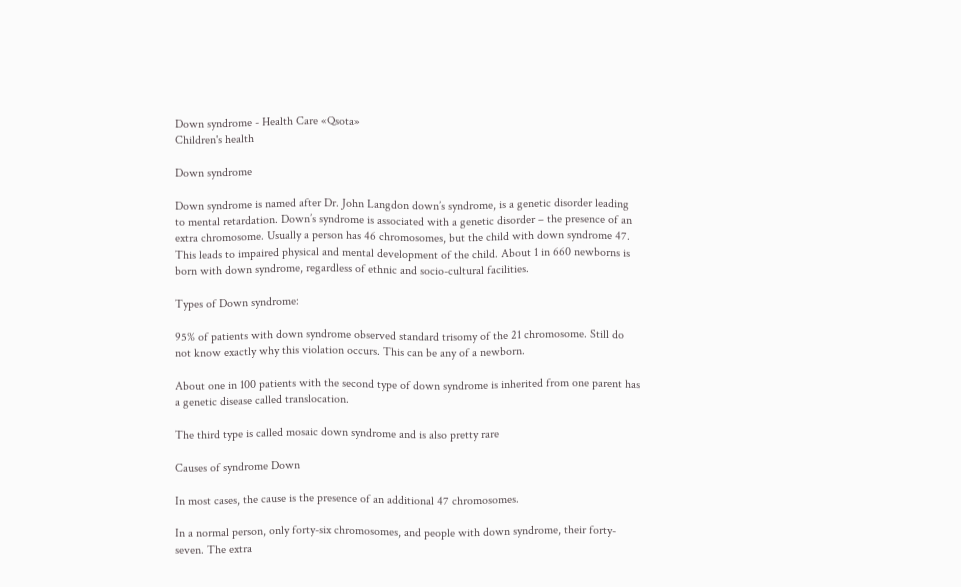Down syndrome - Health Care «Qsota»
Children's health

Down syndrome

Down syndrome is named after Dr. John Langdon down’s syndrome, is a genetic disorder leading to mental retardation. Down’s syndrome is associated with a genetic disorder – the presence of an extra chromosome. Usually a person has 46 chromosomes, but the child with down syndrome 47. This leads to impaired physical and mental development of the child. About 1 in 660 newborns is born with down syndrome, regardless of ethnic and socio-cultural facilities.

Types of Down syndrome:

95% of patients with down syndrome observed standard trisomy of the 21 chromosome. Still do not know exactly why this violation occurs. This can be any of a newborn.

About one in 100 patients with the second type of down syndrome is inherited from one parent has a genetic disease called translocation.

The third type is called mosaic down syndrome and is also pretty rare

Causes of syndrome Down

In most cases, the cause is the presence of an additional 47 chromosomes.

In a normal person, only forty-six chromosomes, and people with down syndrome, their forty-seven. The extra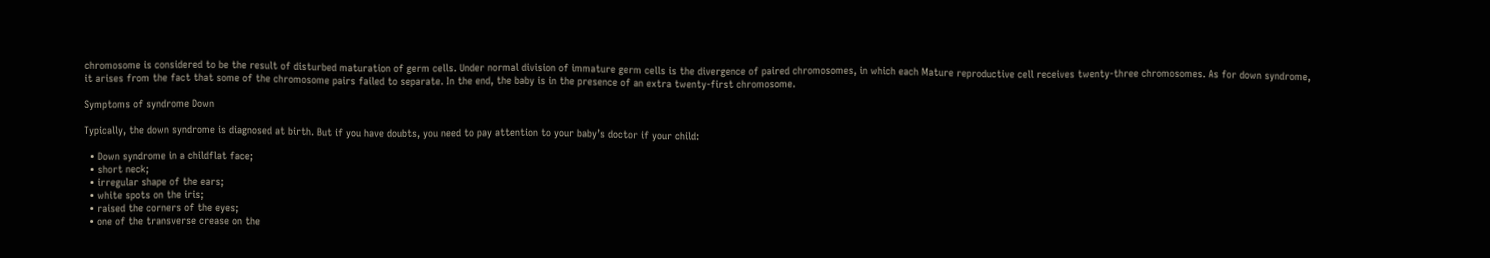chromosome is considered to be the result of disturbed maturation of germ cells. Under normal division of immature germ cells is the divergence of paired chromosomes, in which each Mature reproductive cell receives twenty-three chromosomes. As for down syndrome, it arises from the fact that some of the chromosome pairs failed to separate. In the end, the baby is in the presence of an extra twenty-first chromosome.

Symptoms of syndrome Down

Typically, the down syndrome is diagnosed at birth. But if you have doubts, you need to pay attention to your baby’s doctor if your child:

  • Down syndrome in a childflat face;
  • short neck;
  • irregular shape of the ears;
  • white spots on the iris;
  • raised the corners of the eyes;
  • one of the transverse crease on the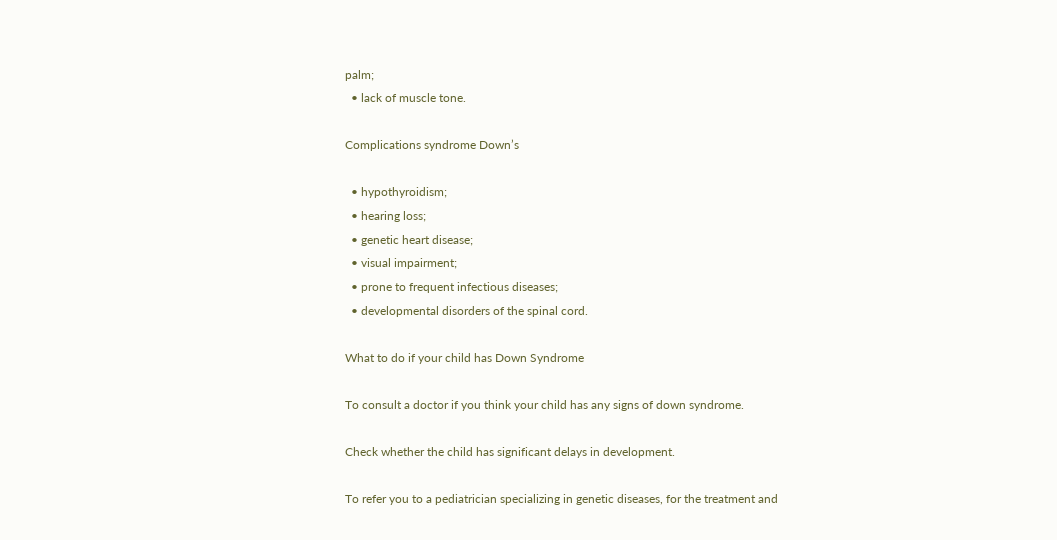palm;
  • lack of muscle tone.

Complications syndrome Down’s

  • hypothyroidism;
  • hearing loss;
  • genetic heart disease;
  • visual impairment;
  • prone to frequent infectious diseases;
  • developmental disorders of the spinal cord.

What to do if your child has Down Syndrome

To consult a doctor if you think your child has any signs of down syndrome.

Check whether the child has significant delays in development.

To refer you to a pediatrician specializing in genetic diseases, for the treatment and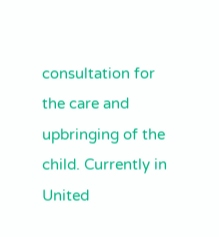consultation for the care and upbringing of the child. Currently in United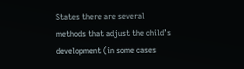States there are several methods that adjust the child’s development (in some cases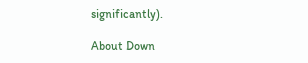significantly).

About Down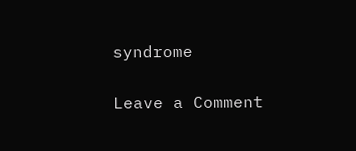syndrome

Leave a Comment